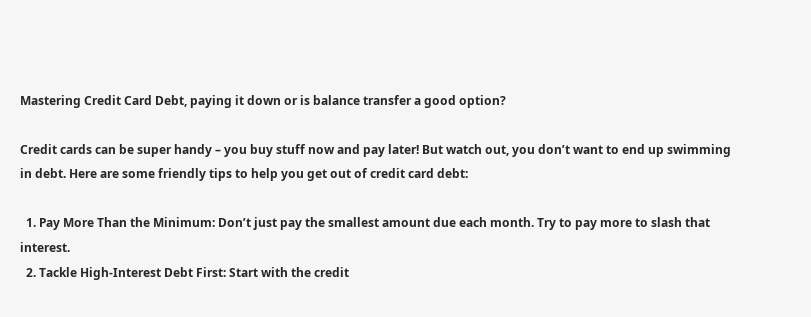Mastering Credit Card Debt, paying it down or is balance transfer a good option?

Credit cards can be super handy – you buy stuff now and pay later! But watch out, you don’t want to end up swimming in debt. Here are some friendly tips to help you get out of credit card debt:

  1. Pay More Than the Minimum: Don’t just pay the smallest amount due each month. Try to pay more to slash that interest.
  2. Tackle High-Interest Debt First: Start with the credit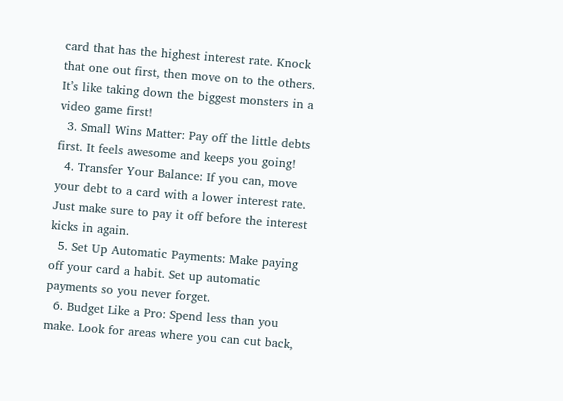card that has the highest interest rate. Knock that one out first, then move on to the others. It’s like taking down the biggest monsters in a video game first!
  3. Small Wins Matter: Pay off the little debts first. It feels awesome and keeps you going!
  4. Transfer Your Balance: If you can, move your debt to a card with a lower interest rate. Just make sure to pay it off before the interest kicks in again.
  5. Set Up Automatic Payments: Make paying off your card a habit. Set up automatic payments so you never forget.
  6. Budget Like a Pro: Spend less than you make. Look for areas where you can cut back,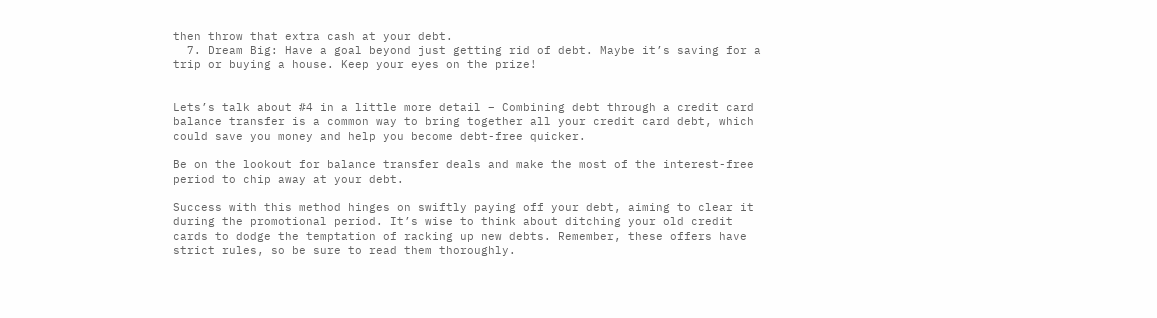then throw that extra cash at your debt.
  7. Dream Big: Have a goal beyond just getting rid of debt. Maybe it’s saving for a trip or buying a house. Keep your eyes on the prize!


Lets’s talk about #4 in a little more detail – Combining debt through a credit card balance transfer is a common way to bring together all your credit card debt, which could save you money and help you become debt-free quicker.

Be on the lookout for balance transfer deals and make the most of the interest-free period to chip away at your debt.

Success with this method hinges on swiftly paying off your debt, aiming to clear it during the promotional period. It’s wise to think about ditching your old credit cards to dodge the temptation of racking up new debts. Remember, these offers have strict rules, so be sure to read them thoroughly.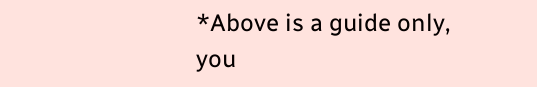*Above is a guide only, you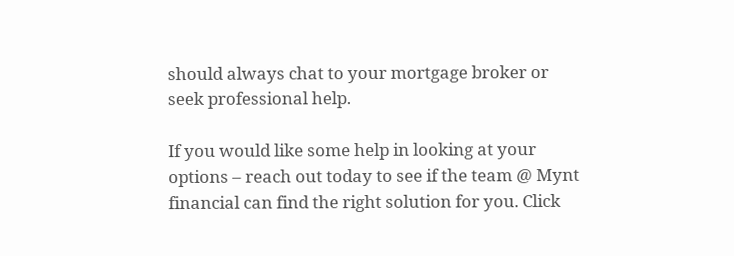should always chat to your mortgage broker or seek professional help.

If you would like some help in looking at your options – reach out today to see if the team @ Mynt financial can find the right solution for you. Click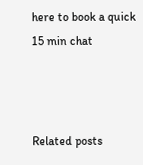here to book a quick 15 min chat



Related posts